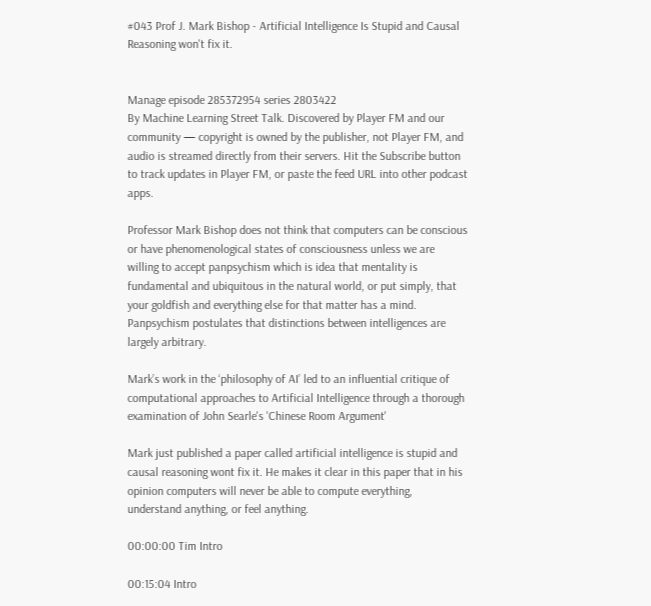#043 Prof J. Mark Bishop - Artificial Intelligence Is Stupid and Causal Reasoning won't fix it.


Manage episode 285372954 series 2803422
By Machine Learning Street Talk. Discovered by Player FM and our community — copyright is owned by the publisher, not Player FM, and audio is streamed directly from their servers. Hit the Subscribe button to track updates in Player FM, or paste the feed URL into other podcast apps.

Professor Mark Bishop does not think that computers can be conscious or have phenomenological states of consciousness unless we are willing to accept panpsychism which is idea that mentality is fundamental and ubiquitous in the natural world, or put simply, that your goldfish and everything else for that matter has a mind. Panpsychism postulates that distinctions between intelligences are largely arbitrary.

Mark’s work in the ‘philosophy of AI’ led to an influential critique of computational approaches to Artificial Intelligence through a thorough examination of John Searle's 'Chinese Room Argument'

Mark just published a paper called artificial intelligence is stupid and causal reasoning wont fix it. He makes it clear in this paper that in his opinion computers will never be able to compute everything, understand anything, or feel anything.

00:00:00 Tim Intro

00:15:04 Intro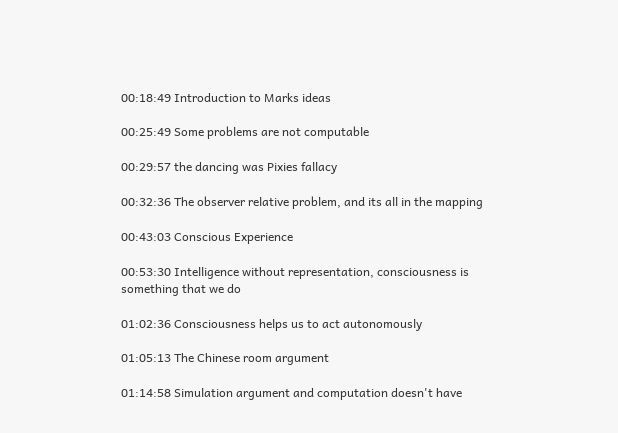00:18:49 Introduction to Marks ideas

00:25:49 Some problems are not computable

00:29:57 the dancing was Pixies fallacy

00:32:36 The observer relative problem, and its all in the mapping

00:43:03 Conscious Experience

00:53:30 Intelligence without representation, consciousness is something that we do

01:02:36 Consciousness helps us to act autonomously

01:05:13 The Chinese room argument

01:14:58 Simulation argument and computation doesn't have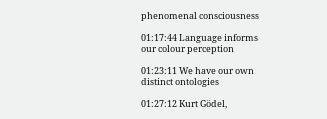phenomenal consciousness

01:17:44 Language informs our colour perception

01:23:11 We have our own distinct ontologies

01:27:12 Kurt Gödel,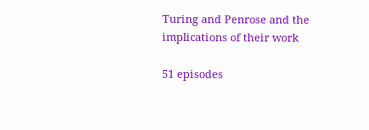Turing and Penrose and the implications of their work

51 episodes